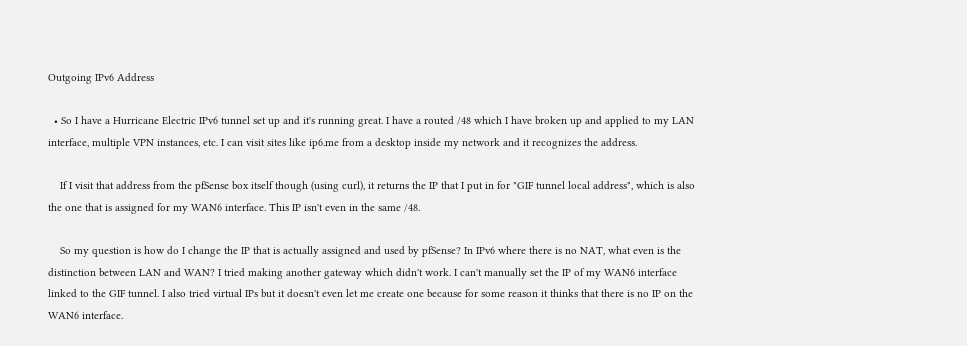Outgoing IPv6 Address

  • So I have a Hurricane Electric IPv6 tunnel set up and it's running great. I have a routed /48 which I have broken up and applied to my LAN interface, multiple VPN instances, etc. I can visit sites like ip6.me from a desktop inside my network and it recognizes the address.

    If I visit that address from the pfSense box itself though (using curl), it returns the IP that I put in for "GIF tunnel local address", which is also the one that is assigned for my WAN6 interface. This IP isn't even in the same /48.

    So my question is how do I change the IP that is actually assigned and used by pfSense? In IPv6 where there is no NAT, what even is the distinction between LAN and WAN? I tried making another gateway which didn't work. I can't manually set the IP of my WAN6 interface linked to the GIF tunnel. I also tried virtual IPs but it doesn't even let me create one because for some reason it thinks that there is no IP on the WAN6 interface.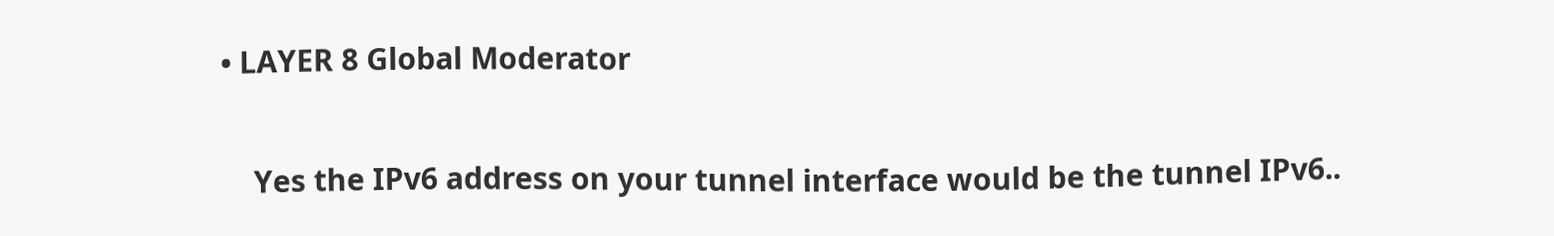• LAYER 8 Global Moderator

    Yes the IPv6 address on your tunnel interface would be the tunnel IPv6..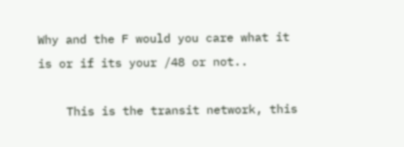Why and the F would you care what it is or if its your /48 or not..

    This is the transit network, this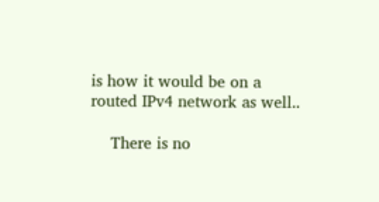is how it would be on a routed IPv4 network as well..

    There is no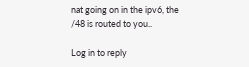nat going on in the ipv6, the /48 is routed to you..

Log in to reply